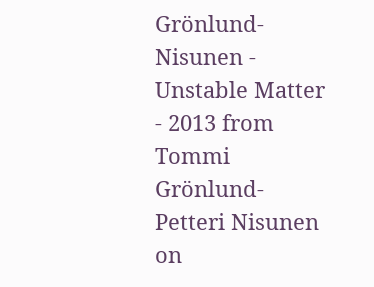Grönlund-Nisunen - Unstable Matter - 2013 from Tommi Grönlund-Petteri Nisunen on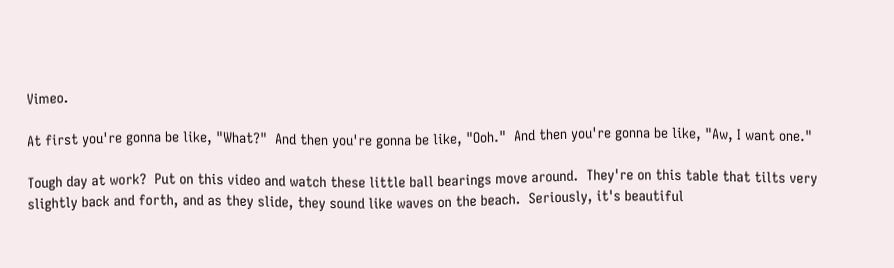Vimeo.

At first you're gonna be like, "What?"  And then you're gonna be like, "Ooh."  And then you're gonna be like, "Aw, I want one."

Tough day at work?  Put on this video and watch these little ball bearings move around.  They're on this table that tilts very slightly back and forth, and as they slide, they sound like waves on the beach.  Seriously, it's beautiful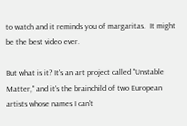to watch and it reminds you of margaritas.  It might be the best video ever.

But what is it? It's an art project called "Unstable Matter," and it's the brainchild of two European artists whose names I can't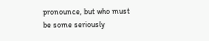pronounce, but who must be some seriously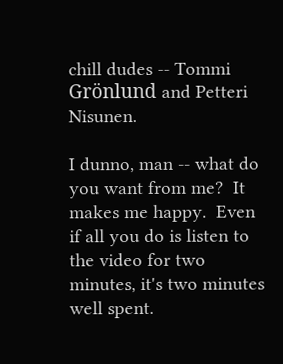chill dudes -- Tommi Grönlund and Petteri Nisunen.

I dunno, man -- what do you want from me?  It makes me happy.  Even if all you do is listen to the video for two minutes, it's two minutes well spent.